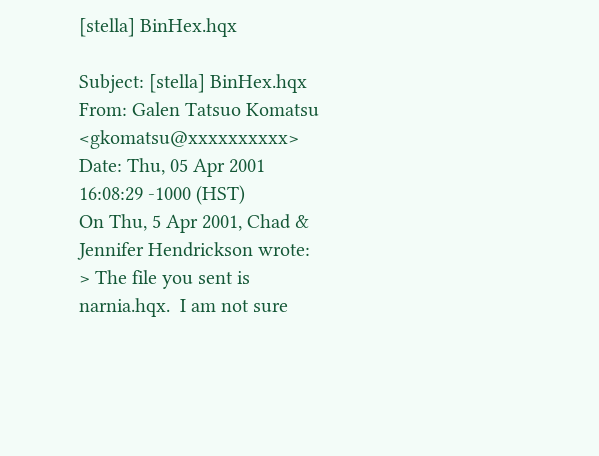[stella] BinHex.hqx

Subject: [stella] BinHex.hqx
From: Galen Tatsuo Komatsu <gkomatsu@xxxxxxxxxx>
Date: Thu, 05 Apr 2001 16:08:29 -1000 (HST)
On Thu, 5 Apr 2001, Chad & Jennifer Hendrickson wrote:
> The file you sent is narnia.hqx.  I am not sure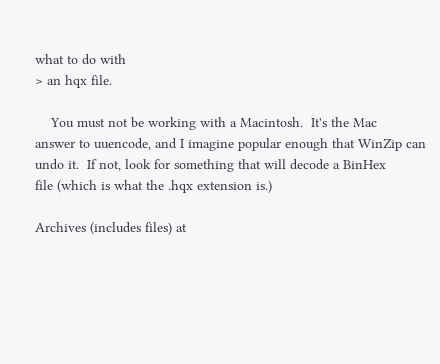what to do with
> an hqx file.

    You must not be working with a Macintosh.  It's the Mac
answer to uuencode, and I imagine popular enough that WinZip can
undo it.  If not, look for something that will decode a BinHex
file (which is what the .hqx extension is.)

Archives (includes files) at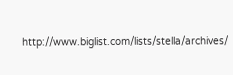http://www.biglist.com/lists/stella/archives/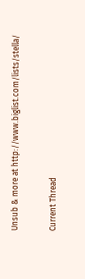Unsub & more at http://www.biglist.com/lists/stella/

Current Thread